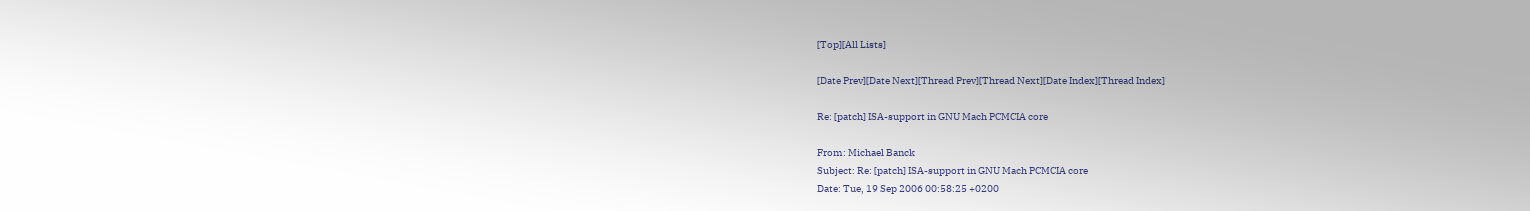[Top][All Lists]

[Date Prev][Date Next][Thread Prev][Thread Next][Date Index][Thread Index]

Re: [patch] ISA-support in GNU Mach PCMCIA core

From: Michael Banck
Subject: Re: [patch] ISA-support in GNU Mach PCMCIA core
Date: Tue, 19 Sep 2006 00:58:25 +0200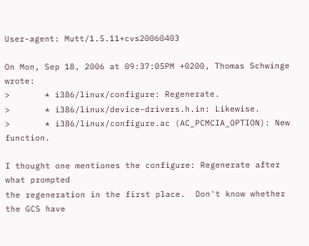User-agent: Mutt/1.5.11+cvs20060403

On Mon, Sep 18, 2006 at 09:37:05PM +0200, Thomas Schwinge wrote:
>       * i386/linux/configure: Regenerate.
>       * i386/linux/device-drivers.h.in: Likewise.
>       * i386/linux/configure.ac (AC_PCMCIA_OPTION): New function.

I thought one mentiones the configure: Regenerate after what prompted
the regeneration in the first place.  Don't know whether the GCS have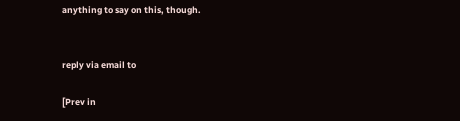anything to say on this, though.


reply via email to

[Prev in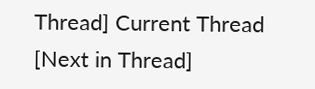Thread] Current Thread [Next in Thread]